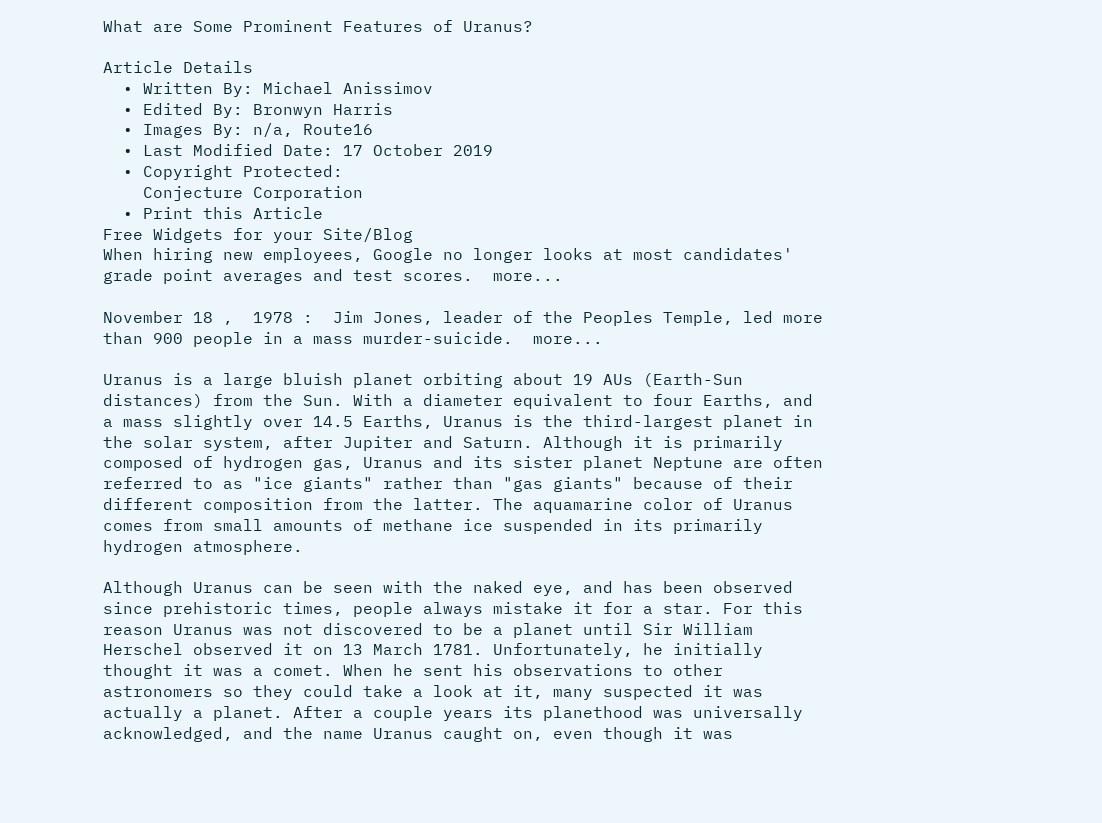What are Some Prominent Features of Uranus?

Article Details
  • Written By: Michael Anissimov
  • Edited By: Bronwyn Harris
  • Images By: n/a, Route16
  • Last Modified Date: 17 October 2019
  • Copyright Protected:
    Conjecture Corporation
  • Print this Article
Free Widgets for your Site/Blog
When hiring new employees, Google no longer looks at most candidates' grade point averages and test scores.  more...

November 18 ,  1978 :  Jim Jones, leader of the Peoples Temple, led more than 900 people in a mass murder-suicide.  more...

Uranus is a large bluish planet orbiting about 19 AUs (Earth-Sun distances) from the Sun. With a diameter equivalent to four Earths, and a mass slightly over 14.5 Earths, Uranus is the third-largest planet in the solar system, after Jupiter and Saturn. Although it is primarily composed of hydrogen gas, Uranus and its sister planet Neptune are often referred to as "ice giants" rather than "gas giants" because of their different composition from the latter. The aquamarine color of Uranus comes from small amounts of methane ice suspended in its primarily hydrogen atmosphere.

Although Uranus can be seen with the naked eye, and has been observed since prehistoric times, people always mistake it for a star. For this reason Uranus was not discovered to be a planet until Sir William Herschel observed it on 13 March 1781. Unfortunately, he initially thought it was a comet. When he sent his observations to other astronomers so they could take a look at it, many suspected it was actually a planet. After a couple years its planethood was universally acknowledged, and the name Uranus caught on, even though it was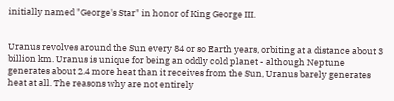initially named "George's Star" in honor of King George III.


Uranus revolves around the Sun every 84 or so Earth years, orbiting at a distance about 3 billion km. Uranus is unique for being an oddly cold planet - although Neptune generates about 2.4 more heat than it receives from the Sun, Uranus barely generates heat at all. The reasons why are not entirely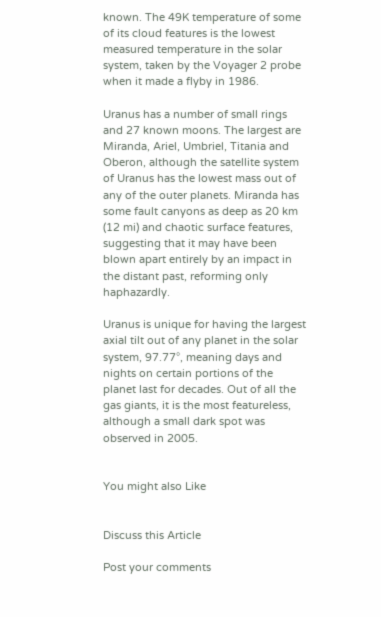known. The 49K temperature of some of its cloud features is the lowest measured temperature in the solar system, taken by the Voyager 2 probe when it made a flyby in 1986.

Uranus has a number of small rings and 27 known moons. The largest are Miranda, Ariel, Umbriel, Titania and Oberon, although the satellite system of Uranus has the lowest mass out of any of the outer planets. Miranda has some fault canyons as deep as 20 km (12 mi) and chaotic surface features, suggesting that it may have been blown apart entirely by an impact in the distant past, reforming only haphazardly.

Uranus is unique for having the largest axial tilt out of any planet in the solar system, 97.77°, meaning days and nights on certain portions of the planet last for decades. Out of all the gas giants, it is the most featureless, although a small dark spot was observed in 2005.


You might also Like


Discuss this Article

Post your comments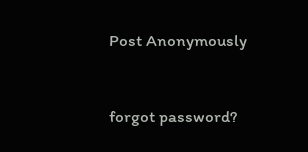Post Anonymously


forgot password?